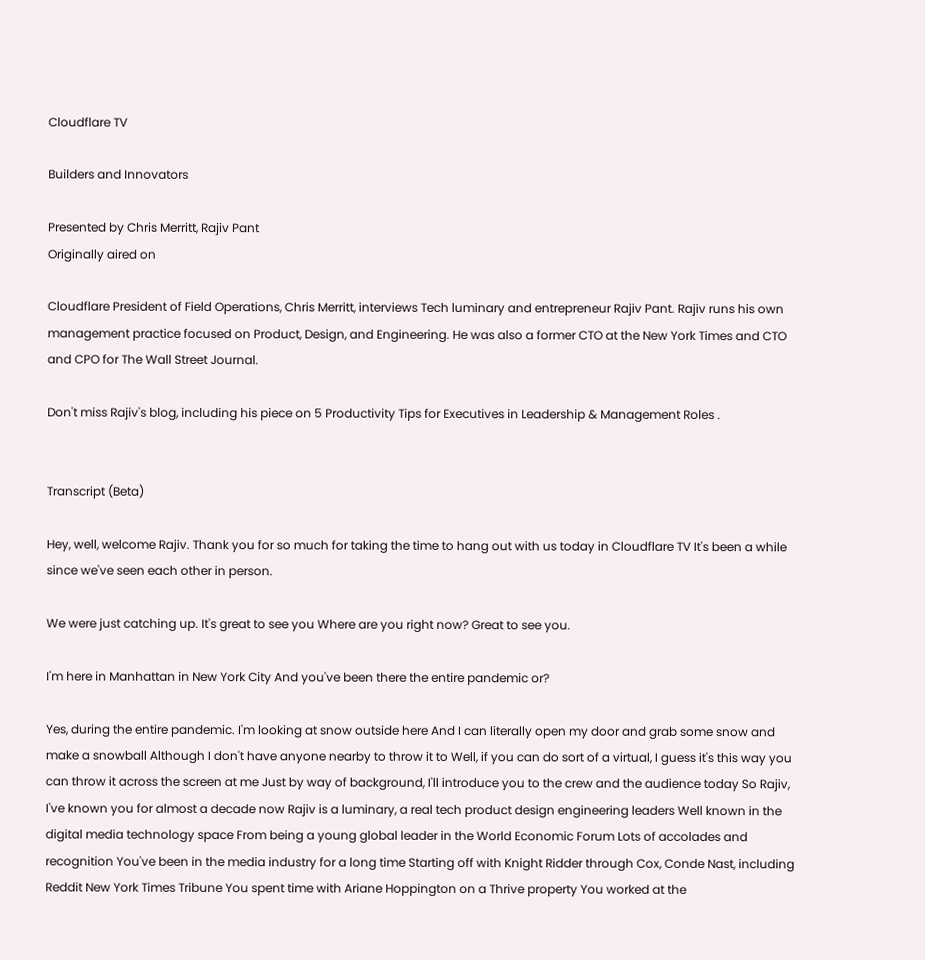Cloudflare TV

Builders and Innovators

Presented by Chris Merritt, Rajiv Pant
Originally aired on

Cloudflare President of Field Operations, Chris Merritt, interviews Tech luminary and entrepreneur Rajiv Pant. Rajiv runs his own management practice focused on Product, Design, and Engineering. He was also a former CTO at the New York Times and CTO and CPO for The Wall Street Journal.

Don't miss Rajiv's blog, including his piece on 5 Productivity Tips for Executives in Leadership & Management Roles .


Transcript (Beta)

Hey, well, welcome Rajiv. Thank you for so much for taking the time to hang out with us today in Cloudflare TV It's been a while since we've seen each other in person.

We were just catching up. It's great to see you Where are you right now? Great to see you.

I'm here in Manhattan in New York City And you've been there the entire pandemic or?

Yes, during the entire pandemic. I'm looking at snow outside here And I can literally open my door and grab some snow and make a snowball Although I don't have anyone nearby to throw it to Well, if you can do sort of a virtual, I guess it's this way you can throw it across the screen at me Just by way of background, I'll introduce you to the crew and the audience today So Rajiv, I've known you for almost a decade now Rajiv is a luminary, a real tech product design engineering leaders Well known in the digital media technology space From being a young global leader in the World Economic Forum Lots of accolades and recognition You've been in the media industry for a long time Starting off with Knight Ridder through Cox, Conde Nast, including Reddit New York Times Tribune You spent time with Ariane Hoppington on a Thrive property You worked at the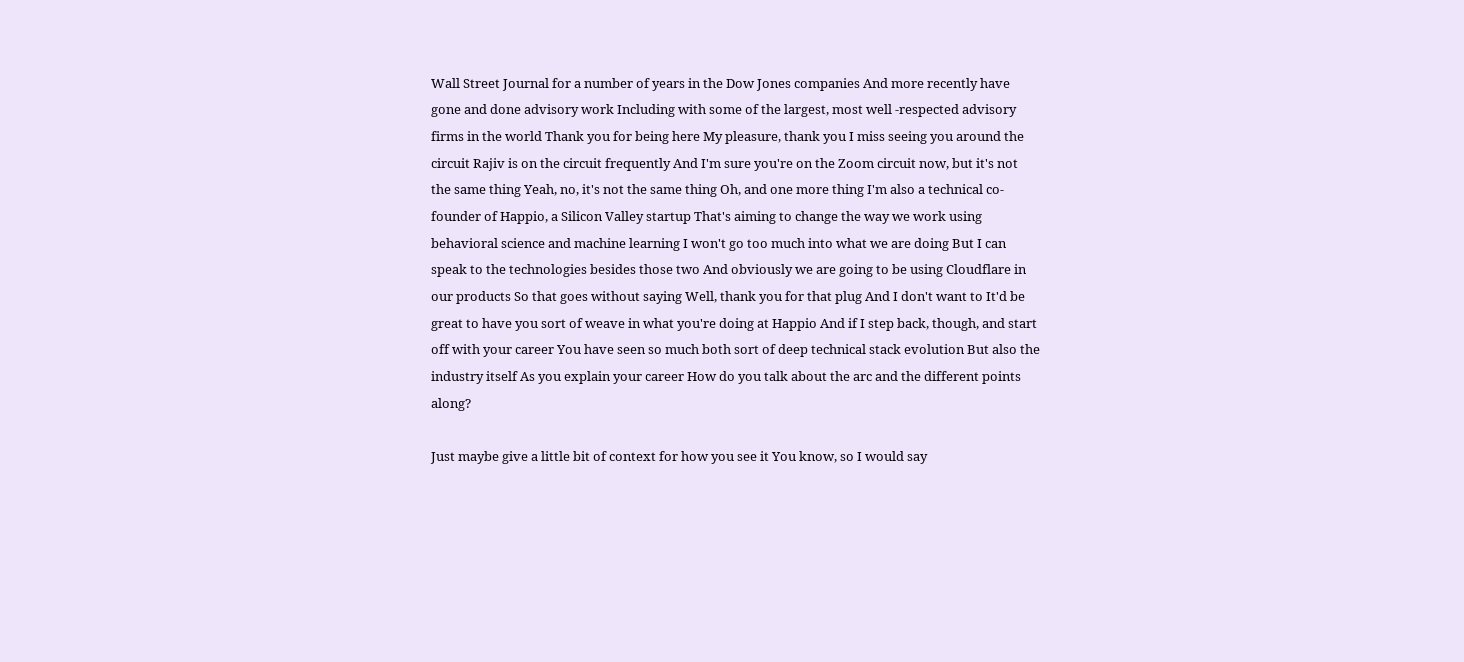Wall Street Journal for a number of years in the Dow Jones companies And more recently have gone and done advisory work Including with some of the largest, most well -respected advisory firms in the world Thank you for being here My pleasure, thank you I miss seeing you around the circuit Rajiv is on the circuit frequently And I'm sure you're on the Zoom circuit now, but it's not the same thing Yeah, no, it's not the same thing Oh, and one more thing I'm also a technical co-founder of Happio, a Silicon Valley startup That's aiming to change the way we work using behavioral science and machine learning I won't go too much into what we are doing But I can speak to the technologies besides those two And obviously we are going to be using Cloudflare in our products So that goes without saying Well, thank you for that plug And I don't want to It'd be great to have you sort of weave in what you're doing at Happio And if I step back, though, and start off with your career You have seen so much both sort of deep technical stack evolution But also the industry itself As you explain your career How do you talk about the arc and the different points along?

Just maybe give a little bit of context for how you see it You know, so I would say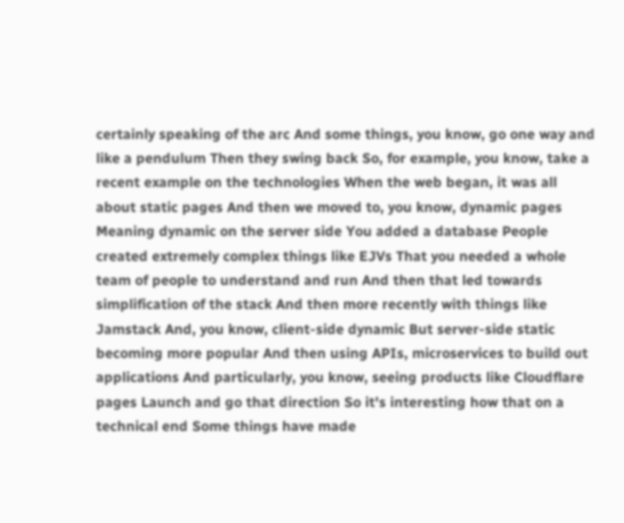certainly speaking of the arc And some things, you know, go one way and like a pendulum Then they swing back So, for example, you know, take a recent example on the technologies When the web began, it was all about static pages And then we moved to, you know, dynamic pages Meaning dynamic on the server side You added a database People created extremely complex things like EJVs That you needed a whole team of people to understand and run And then that led towards simplification of the stack And then more recently with things like Jamstack And, you know, client-side dynamic But server-side static becoming more popular And then using APIs, microservices to build out applications And particularly, you know, seeing products like Cloudflare pages Launch and go that direction So it's interesting how that on a technical end Some things have made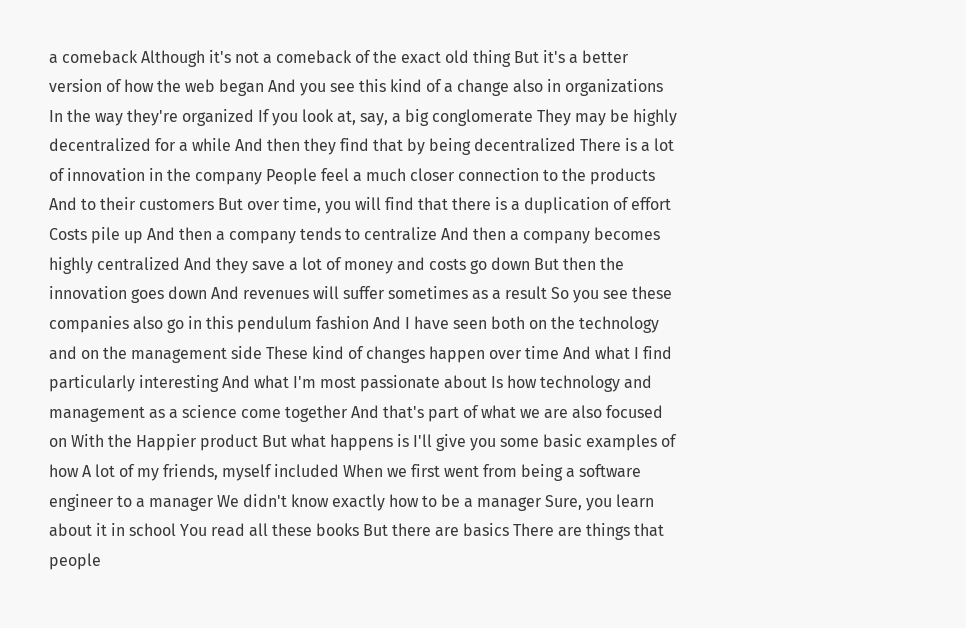a comeback Although it's not a comeback of the exact old thing But it's a better version of how the web began And you see this kind of a change also in organizations In the way they're organized If you look at, say, a big conglomerate They may be highly decentralized for a while And then they find that by being decentralized There is a lot of innovation in the company People feel a much closer connection to the products And to their customers But over time, you will find that there is a duplication of effort Costs pile up And then a company tends to centralize And then a company becomes highly centralized And they save a lot of money and costs go down But then the innovation goes down And revenues will suffer sometimes as a result So you see these companies also go in this pendulum fashion And I have seen both on the technology and on the management side These kind of changes happen over time And what I find particularly interesting And what I'm most passionate about Is how technology and management as a science come together And that's part of what we are also focused on With the Happier product But what happens is I'll give you some basic examples of how A lot of my friends, myself included When we first went from being a software engineer to a manager We didn't know exactly how to be a manager Sure, you learn about it in school You read all these books But there are basics There are things that people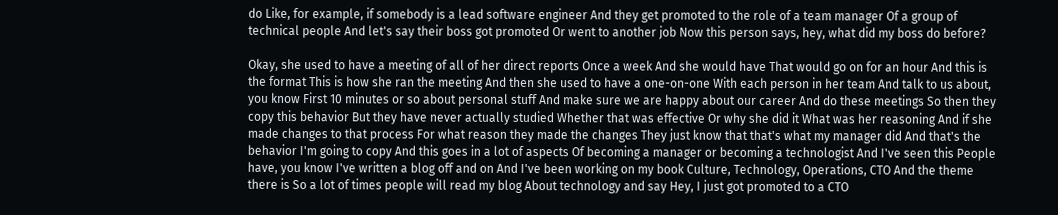do Like, for example, if somebody is a lead software engineer And they get promoted to the role of a team manager Of a group of technical people And let's say their boss got promoted Or went to another job Now this person says, hey, what did my boss do before?

Okay, she used to have a meeting of all of her direct reports Once a week And she would have That would go on for an hour And this is the format This is how she ran the meeting And then she used to have a one-on-one With each person in her team And talk to us about, you know First 10 minutes or so about personal stuff And make sure we are happy about our career And do these meetings So then they copy this behavior But they have never actually studied Whether that was effective Or why she did it What was her reasoning And if she made changes to that process For what reason they made the changes They just know that that's what my manager did And that's the behavior I'm going to copy And this goes in a lot of aspects Of becoming a manager or becoming a technologist And I've seen this People have, you know I've written a blog off and on And I've been working on my book Culture, Technology, Operations, CTO And the theme there is So a lot of times people will read my blog About technology and say Hey, I just got promoted to a CTO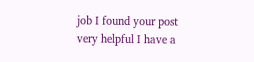job I found your post very helpful I have a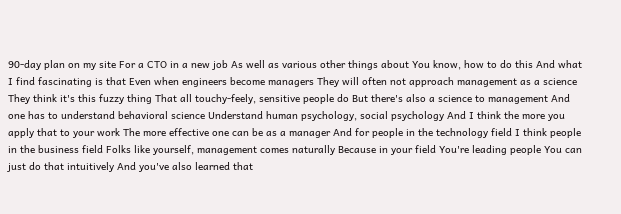90-day plan on my site For a CTO in a new job As well as various other things about You know, how to do this And what I find fascinating is that Even when engineers become managers They will often not approach management as a science They think it's this fuzzy thing That all touchy-feely, sensitive people do But there's also a science to management And one has to understand behavioral science Understand human psychology, social psychology And I think the more you apply that to your work The more effective one can be as a manager And for people in the technology field I think people in the business field Folks like yourself, management comes naturally Because in your field You're leading people You can just do that intuitively And you've also learned that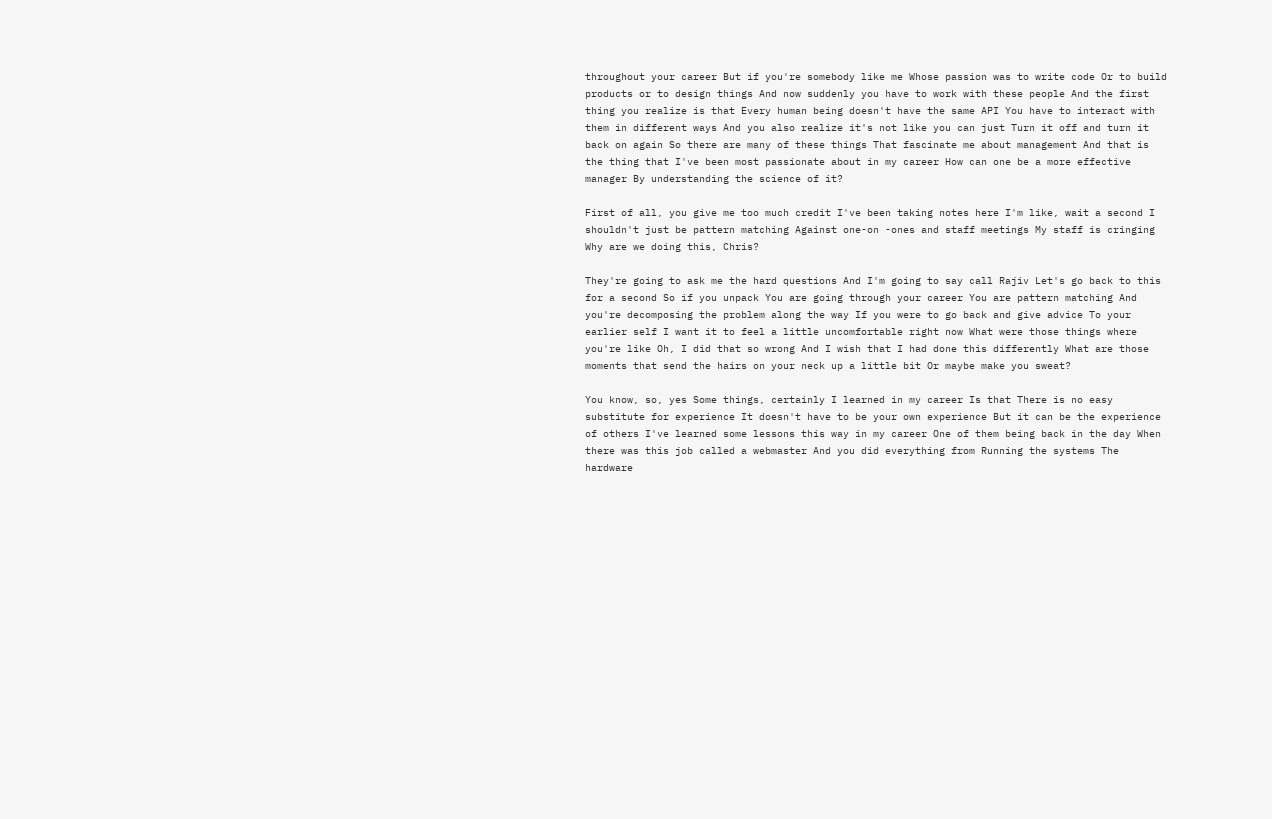throughout your career But if you're somebody like me Whose passion was to write code Or to build products or to design things And now suddenly you have to work with these people And the first thing you realize is that Every human being doesn't have the same API You have to interact with them in different ways And you also realize it's not like you can just Turn it off and turn it back on again So there are many of these things That fascinate me about management And that is the thing that I've been most passionate about in my career How can one be a more effective manager By understanding the science of it?

First of all, you give me too much credit I've been taking notes here I'm like, wait a second I shouldn't just be pattern matching Against one-on -ones and staff meetings My staff is cringing Why are we doing this, Chris?

They're going to ask me the hard questions And I'm going to say call Rajiv Let's go back to this for a second So if you unpack You are going through your career You are pattern matching And you're decomposing the problem along the way If you were to go back and give advice To your earlier self I want it to feel a little uncomfortable right now What were those things where you're like Oh, I did that so wrong And I wish that I had done this differently What are those moments that send the hairs on your neck up a little bit Or maybe make you sweat?

You know, so, yes Some things, certainly I learned in my career Is that There is no easy substitute for experience It doesn't have to be your own experience But it can be the experience of others I've learned some lessons this way in my career One of them being back in the day When there was this job called a webmaster And you did everything from Running the systems The hardware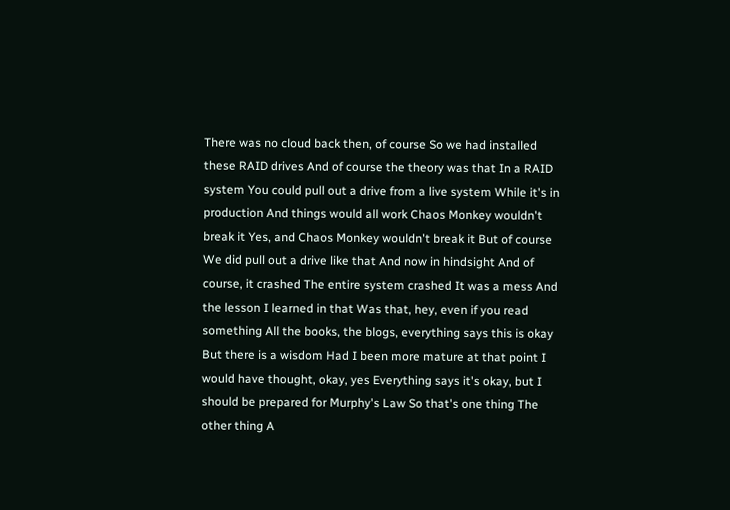There was no cloud back then, of course So we had installed these RAID drives And of course the theory was that In a RAID system You could pull out a drive from a live system While it's in production And things would all work Chaos Monkey wouldn't break it Yes, and Chaos Monkey wouldn't break it But of course We did pull out a drive like that And now in hindsight And of course, it crashed The entire system crashed It was a mess And the lesson I learned in that Was that, hey, even if you read something All the books, the blogs, everything says this is okay But there is a wisdom Had I been more mature at that point I would have thought, okay, yes Everything says it's okay, but I should be prepared for Murphy's Law So that's one thing The other thing A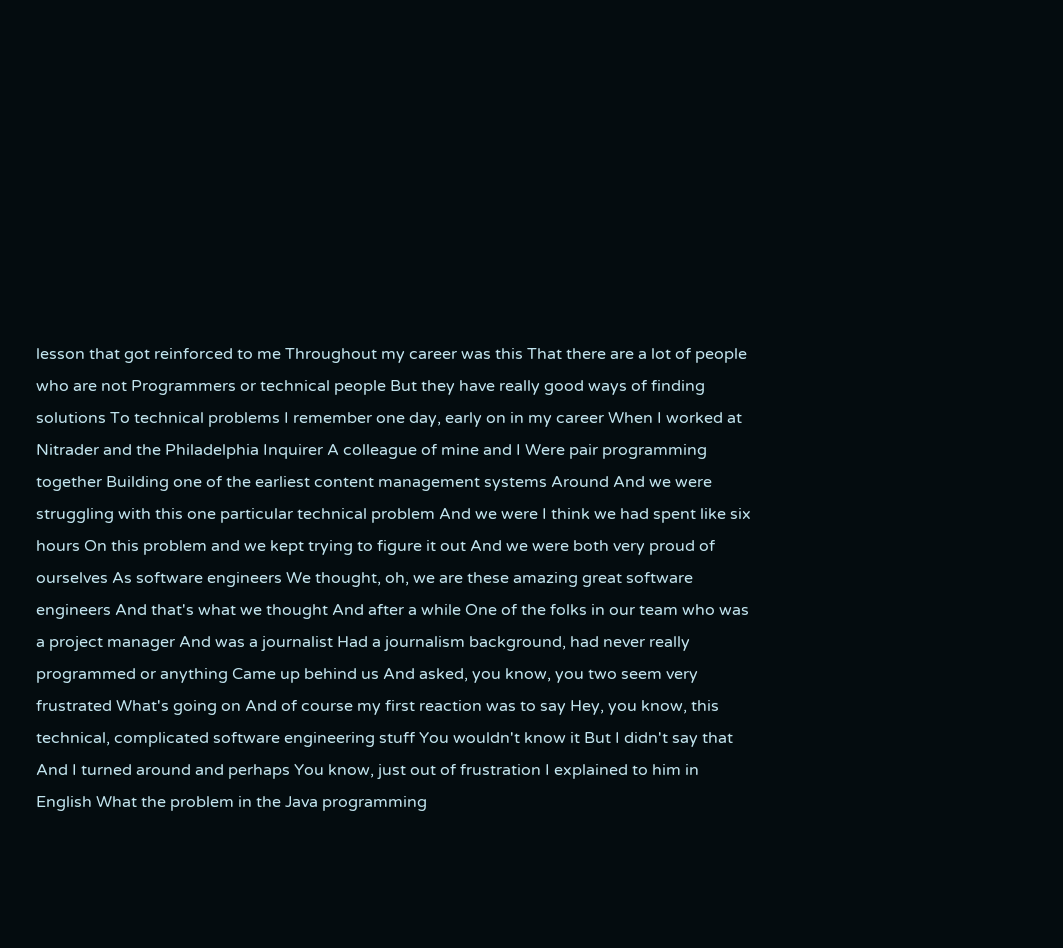lesson that got reinforced to me Throughout my career was this That there are a lot of people who are not Programmers or technical people But they have really good ways of finding solutions To technical problems I remember one day, early on in my career When I worked at Nitrader and the Philadelphia Inquirer A colleague of mine and I Were pair programming together Building one of the earliest content management systems Around And we were struggling with this one particular technical problem And we were I think we had spent like six hours On this problem and we kept trying to figure it out And we were both very proud of ourselves As software engineers We thought, oh, we are these amazing great software engineers And that's what we thought And after a while One of the folks in our team who was a project manager And was a journalist Had a journalism background, had never really programmed or anything Came up behind us And asked, you know, you two seem very frustrated What's going on And of course my first reaction was to say Hey, you know, this technical, complicated software engineering stuff You wouldn't know it But I didn't say that And I turned around and perhaps You know, just out of frustration I explained to him in English What the problem in the Java programming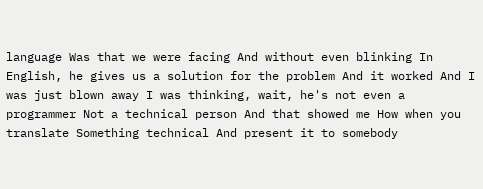language Was that we were facing And without even blinking In English, he gives us a solution for the problem And it worked And I was just blown away I was thinking, wait, he's not even a programmer Not a technical person And that showed me How when you translate Something technical And present it to somebody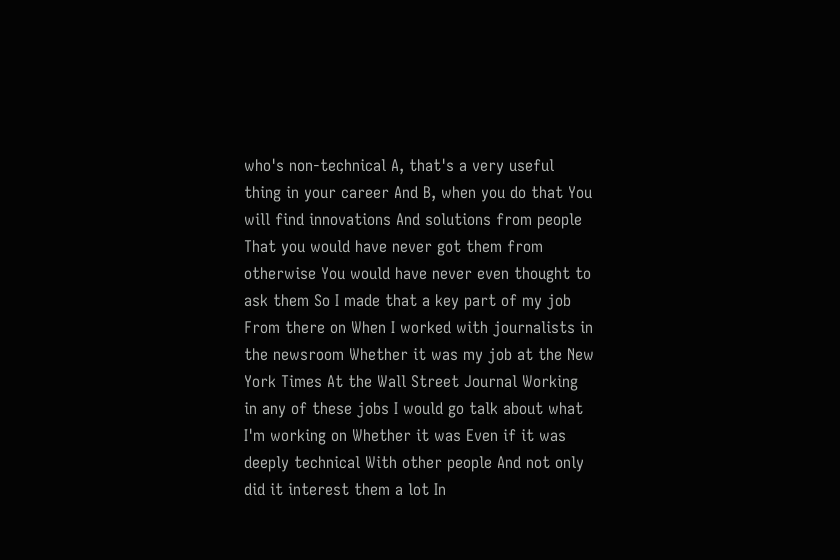who's non-technical A, that's a very useful thing in your career And B, when you do that You will find innovations And solutions from people That you would have never got them from otherwise You would have never even thought to ask them So I made that a key part of my job From there on When I worked with journalists in the newsroom Whether it was my job at the New York Times At the Wall Street Journal Working in any of these jobs I would go talk about what I'm working on Whether it was Even if it was deeply technical With other people And not only did it interest them a lot In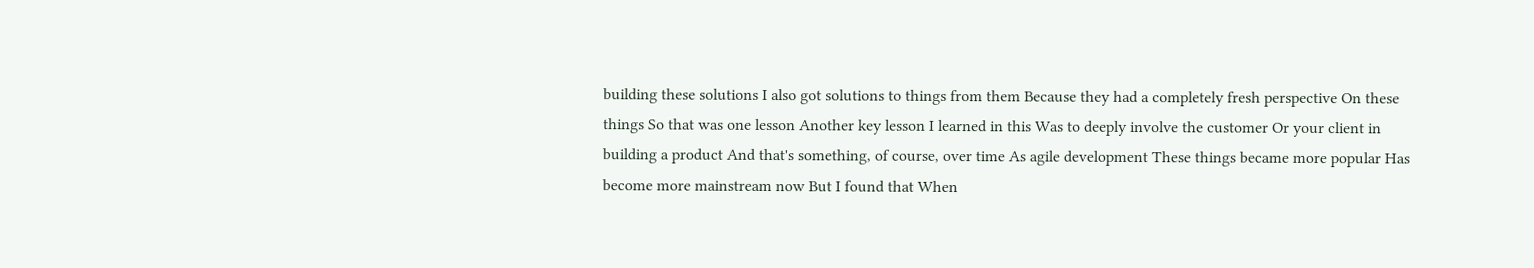building these solutions I also got solutions to things from them Because they had a completely fresh perspective On these things So that was one lesson Another key lesson I learned in this Was to deeply involve the customer Or your client in building a product And that's something, of course, over time As agile development These things became more popular Has become more mainstream now But I found that When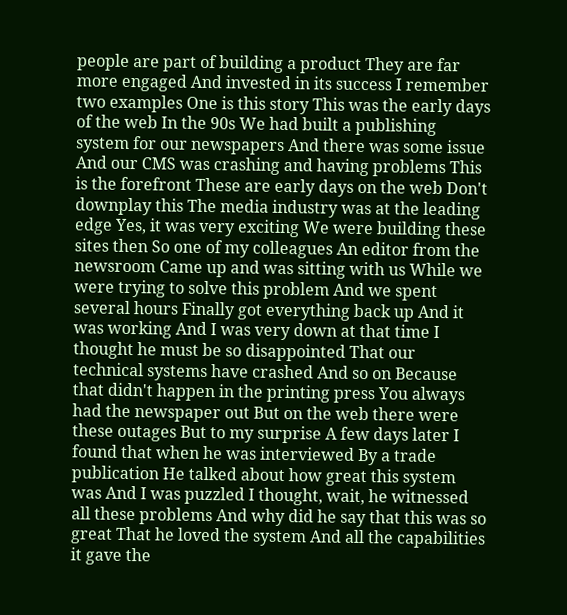people are part of building a product They are far more engaged And invested in its success I remember two examples One is this story This was the early days of the web In the 90s We had built a publishing system for our newspapers And there was some issue And our CMS was crashing and having problems This is the forefront These are early days on the web Don't downplay this The media industry was at the leading edge Yes, it was very exciting We were building these sites then So one of my colleagues An editor from the newsroom Came up and was sitting with us While we were trying to solve this problem And we spent several hours Finally got everything back up And it was working And I was very down at that time I thought he must be so disappointed That our technical systems have crashed And so on Because that didn't happen in the printing press You always had the newspaper out But on the web there were these outages But to my surprise A few days later I found that when he was interviewed By a trade publication He talked about how great this system was And I was puzzled I thought, wait, he witnessed all these problems And why did he say that this was so great That he loved the system And all the capabilities it gave the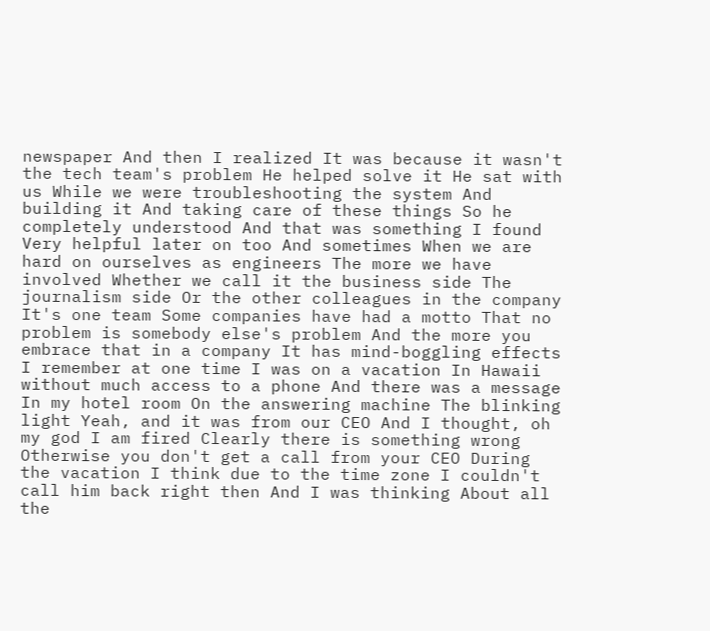newspaper And then I realized It was because it wasn't the tech team's problem He helped solve it He sat with us While we were troubleshooting the system And building it And taking care of these things So he completely understood And that was something I found Very helpful later on too And sometimes When we are hard on ourselves as engineers The more we have involved Whether we call it the business side The journalism side Or the other colleagues in the company It's one team Some companies have had a motto That no problem is somebody else's problem And the more you embrace that in a company It has mind-boggling effects I remember at one time I was on a vacation In Hawaii without much access to a phone And there was a message In my hotel room On the answering machine The blinking light Yeah, and it was from our CEO And I thought, oh my god I am fired Clearly there is something wrong Otherwise you don't get a call from your CEO During the vacation I think due to the time zone I couldn't call him back right then And I was thinking About all the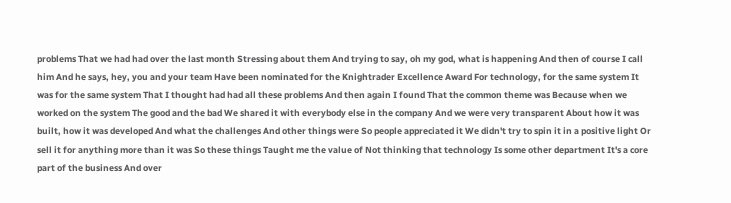problems That we had had over the last month Stressing about them And trying to say, oh my god, what is happening And then of course I call him And he says, hey, you and your team Have been nominated for the Knightrader Excellence Award For technology, for the same system It was for the same system That I thought had had all these problems And then again I found That the common theme was Because when we worked on the system The good and the bad We shared it with everybody else in the company And we were very transparent About how it was built, how it was developed And what the challenges And other things were So people appreciated it We didn't try to spin it in a positive light Or sell it for anything more than it was So these things Taught me the value of Not thinking that technology Is some other department It's a core part of the business And over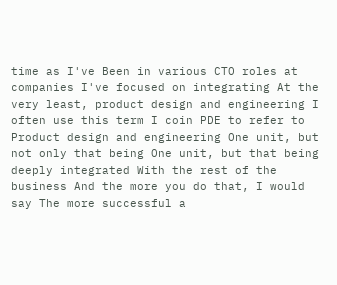time as I've Been in various CTO roles at companies I've focused on integrating At the very least, product design and engineering I often use this term I coin PDE to refer to Product design and engineering One unit, but not only that being One unit, but that being deeply integrated With the rest of the business And the more you do that, I would say The more successful a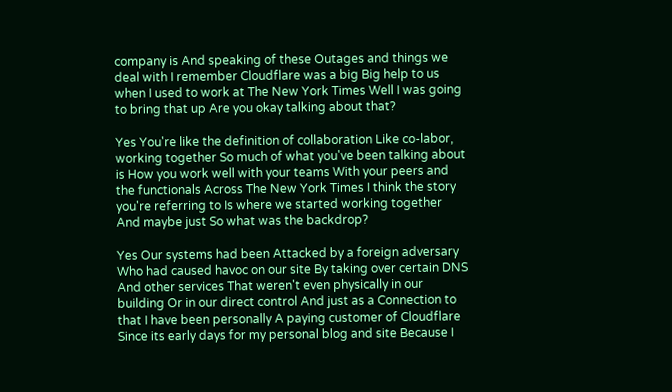company is And speaking of these Outages and things we deal with I remember Cloudflare was a big Big help to us when I used to work at The New York Times Well I was going to bring that up Are you okay talking about that?

Yes You're like the definition of collaboration Like co-labor, working together So much of what you've been talking about is How you work well with your teams With your peers and the functionals Across The New York Times I think the story you're referring to Is where we started working together And maybe just So what was the backdrop?

Yes Our systems had been Attacked by a foreign adversary Who had caused havoc on our site By taking over certain DNS And other services That weren't even physically in our building Or in our direct control And just as a Connection to that I have been personally A paying customer of Cloudflare Since its early days for my personal blog and site Because I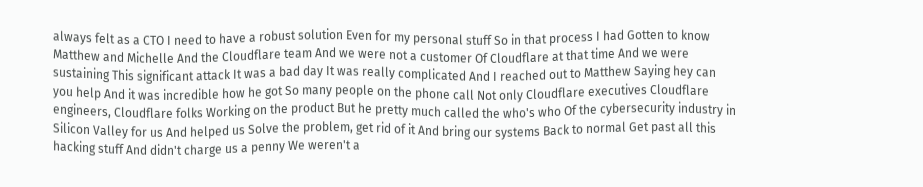always felt as a CTO I need to have a robust solution Even for my personal stuff So in that process I had Gotten to know Matthew and Michelle And the Cloudflare team And we were not a customer Of Cloudflare at that time And we were sustaining This significant attack It was a bad day It was really complicated And I reached out to Matthew Saying hey can you help And it was incredible how he got So many people on the phone call Not only Cloudflare executives Cloudflare engineers, Cloudflare folks Working on the product But he pretty much called the who's who Of the cybersecurity industry in Silicon Valley for us And helped us Solve the problem, get rid of it And bring our systems Back to normal Get past all this hacking stuff And didn't charge us a penny We weren't a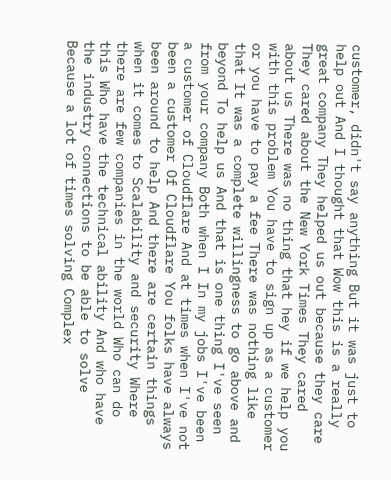customer, didn't say anything But it was just to help out And I thought that Wow this is a really great company They helped us out because they care They cared about the New York Times They cared about us There was no thing that hey if we help you with this problem You have to sign up as a customer or you have to pay a fee There was nothing like that It was a complete willingness to go above and beyond To help us And that is one thing I've seen from your company Both when I In my jobs I've been a customer of Cloudflare And at times when I've not been a customer Of Cloudflare You folks have always been around to help And there are certain things when it comes to Scalability and security Where there are few companies in the world Who can do this Who have the technical ability And who have the industry connections to be able to solve Because a lot of times solving Complex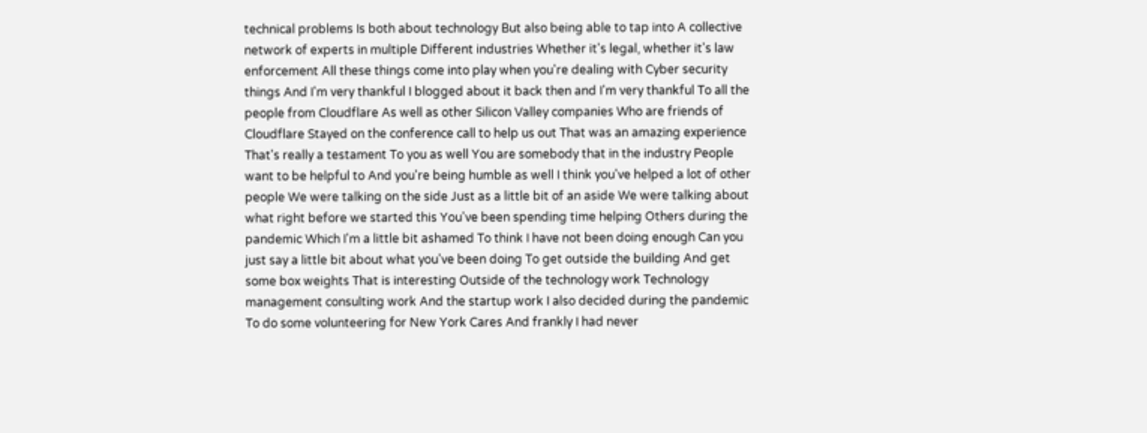technical problems Is both about technology But also being able to tap into A collective network of experts in multiple Different industries Whether it's legal, whether it's law enforcement All these things come into play when you're dealing with Cyber security things And I'm very thankful I blogged about it back then and I'm very thankful To all the people from Cloudflare As well as other Silicon Valley companies Who are friends of Cloudflare Stayed on the conference call to help us out That was an amazing experience That's really a testament To you as well You are somebody that in the industry People want to be helpful to And you're being humble as well I think you've helped a lot of other people We were talking on the side Just as a little bit of an aside We were talking about what right before we started this You've been spending time helping Others during the pandemic Which I'm a little bit ashamed To think I have not been doing enough Can you just say a little bit about what you've been doing To get outside the building And get some box weights That is interesting Outside of the technology work Technology management consulting work And the startup work I also decided during the pandemic To do some volunteering for New York Cares And frankly I had never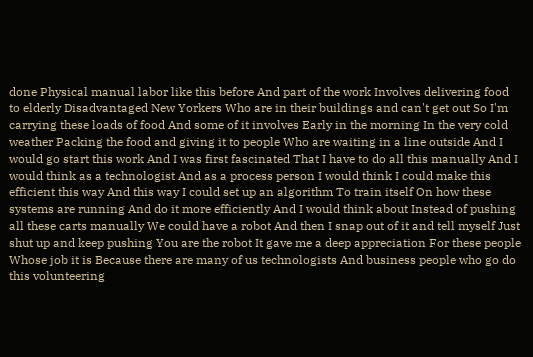done Physical manual labor like this before And part of the work Involves delivering food to elderly Disadvantaged New Yorkers Who are in their buildings and can't get out So I'm carrying these loads of food And some of it involves Early in the morning In the very cold weather Packing the food and giving it to people Who are waiting in a line outside And I would go start this work And I was first fascinated That I have to do all this manually And I would think as a technologist And as a process person I would think I could make this efficient this way And this way I could set up an algorithm To train itself On how these systems are running And do it more efficiently And I would think about Instead of pushing all these carts manually We could have a robot And then I snap out of it and tell myself Just shut up and keep pushing You are the robot It gave me a deep appreciation For these people Whose job it is Because there are many of us technologists And business people who go do this volunteering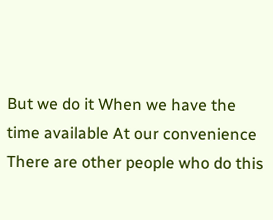But we do it When we have the time available At our convenience There are other people who do this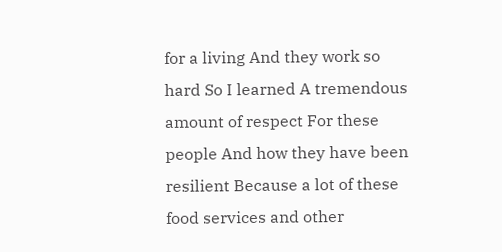for a living And they work so hard So I learned A tremendous amount of respect For these people And how they have been resilient Because a lot of these food services and other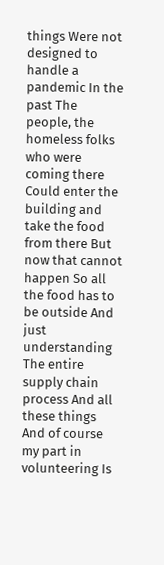things Were not designed to handle a pandemic In the past The people, the homeless folks who were coming there Could enter the building and take the food from there But now that cannot happen So all the food has to be outside And just understanding The entire supply chain process And all these things And of course my part in volunteering Is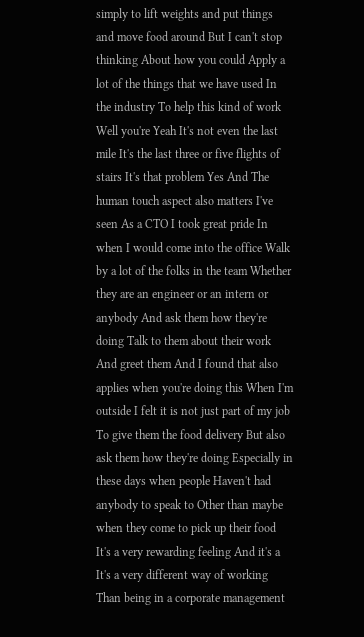simply to lift weights and put things and move food around But I can't stop thinking About how you could Apply a lot of the things that we have used In the industry To help this kind of work Well you're Yeah It's not even the last mile It's the last three or five flights of stairs It's that problem Yes And The human touch aspect also matters I've seen As a CTO I took great pride In when I would come into the office Walk by a lot of the folks in the team Whether they are an engineer or an intern or anybody And ask them how they're doing Talk to them about their work And greet them And I found that also applies when you're doing this When I'm outside I felt it is not just part of my job To give them the food delivery But also ask them how they're doing Especially in these days when people Haven't had anybody to speak to Other than maybe when they come to pick up their food It's a very rewarding feeling And it's a It's a very different way of working Than being in a corporate management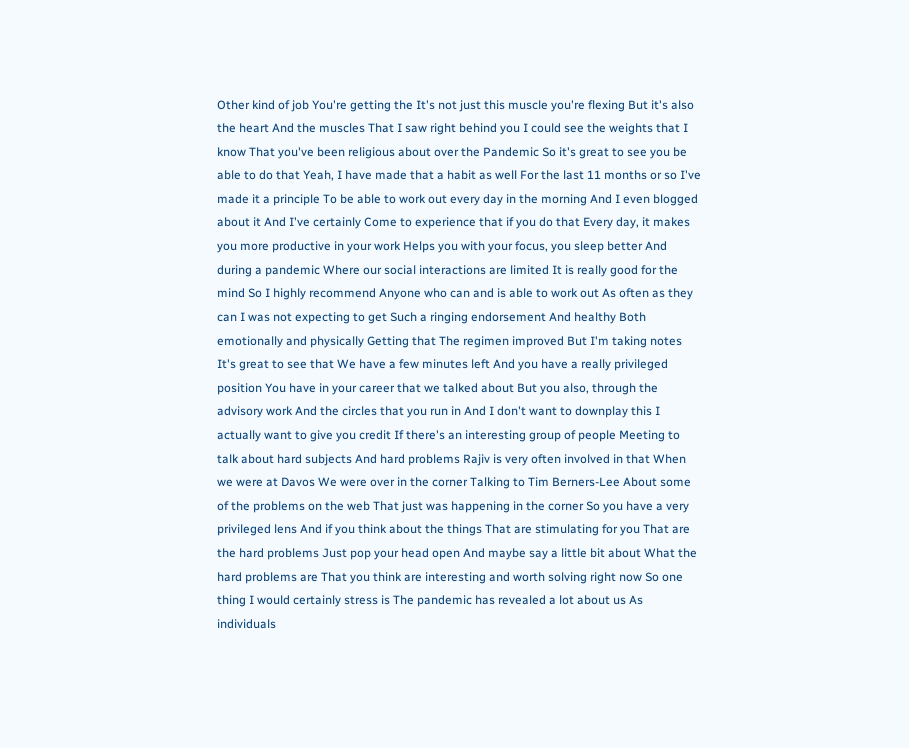Other kind of job You're getting the It's not just this muscle you're flexing But it's also the heart And the muscles That I saw right behind you I could see the weights that I know That you've been religious about over the Pandemic So it's great to see you be able to do that Yeah, I have made that a habit as well For the last 11 months or so I've made it a principle To be able to work out every day in the morning And I even blogged about it And I've certainly Come to experience that if you do that Every day, it makes you more productive in your work Helps you with your focus, you sleep better And during a pandemic Where our social interactions are limited It is really good for the mind So I highly recommend Anyone who can and is able to work out As often as they can I was not expecting to get Such a ringing endorsement And healthy Both emotionally and physically Getting that The regimen improved But I'm taking notes It's great to see that We have a few minutes left And you have a really privileged position You have in your career that we talked about But you also, through the advisory work And the circles that you run in And I don't want to downplay this I actually want to give you credit If there's an interesting group of people Meeting to talk about hard subjects And hard problems Rajiv is very often involved in that When we were at Davos We were over in the corner Talking to Tim Berners-Lee About some of the problems on the web That just was happening in the corner So you have a very privileged lens And if you think about the things That are stimulating for you That are the hard problems Just pop your head open And maybe say a little bit about What the hard problems are That you think are interesting and worth solving right now So one thing I would certainly stress is The pandemic has revealed a lot about us As individuals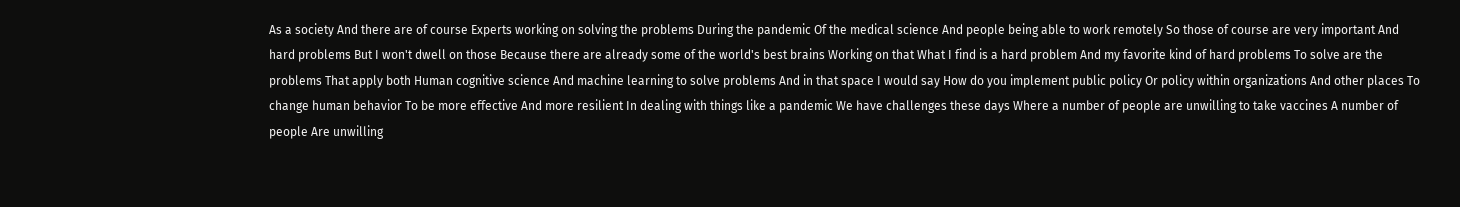As a society And there are of course Experts working on solving the problems During the pandemic Of the medical science And people being able to work remotely So those of course are very important And hard problems But I won't dwell on those Because there are already some of the world's best brains Working on that What I find is a hard problem And my favorite kind of hard problems To solve are the problems That apply both Human cognitive science And machine learning to solve problems And in that space I would say How do you implement public policy Or policy within organizations And other places To change human behavior To be more effective And more resilient In dealing with things like a pandemic We have challenges these days Where a number of people are unwilling to take vaccines A number of people Are unwilling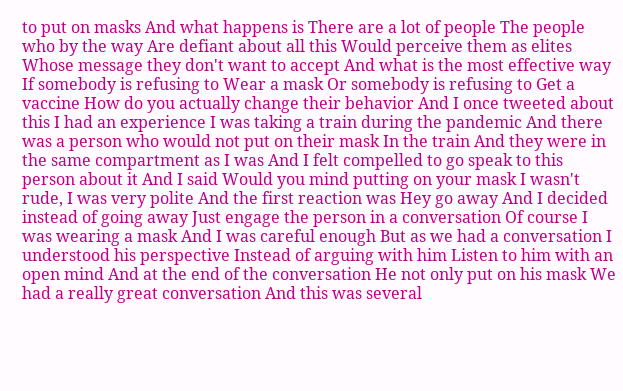to put on masks And what happens is There are a lot of people The people who by the way Are defiant about all this Would perceive them as elites Whose message they don't want to accept And what is the most effective way If somebody is refusing to Wear a mask Or somebody is refusing to Get a vaccine How do you actually change their behavior And I once tweeted about this I had an experience I was taking a train during the pandemic And there was a person who would not put on their mask In the train And they were in the same compartment as I was And I felt compelled to go speak to this person about it And I said Would you mind putting on your mask I wasn't rude, I was very polite And the first reaction was Hey go away And I decided instead of going away Just engage the person in a conversation Of course I was wearing a mask And I was careful enough But as we had a conversation I understood his perspective Instead of arguing with him Listen to him with an open mind And at the end of the conversation He not only put on his mask We had a really great conversation And this was several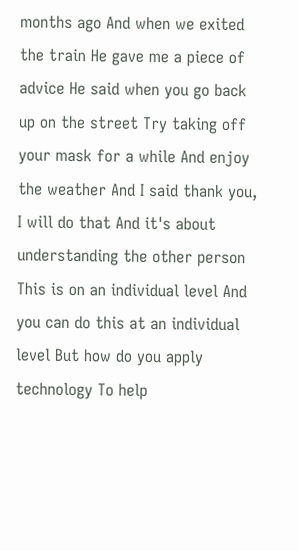months ago And when we exited the train He gave me a piece of advice He said when you go back up on the street Try taking off your mask for a while And enjoy the weather And I said thank you, I will do that And it's about understanding the other person This is on an individual level And you can do this at an individual level But how do you apply technology To help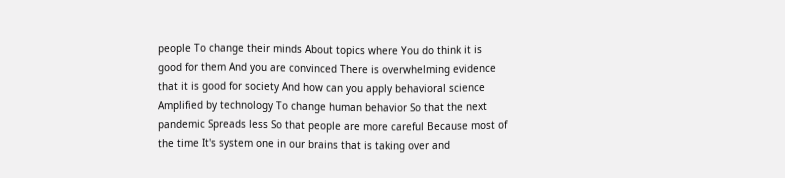people To change their minds About topics where You do think it is good for them And you are convinced There is overwhelming evidence that it is good for society And how can you apply behavioral science Amplified by technology To change human behavior So that the next pandemic Spreads less So that people are more careful Because most of the time It's system one in our brains that is taking over and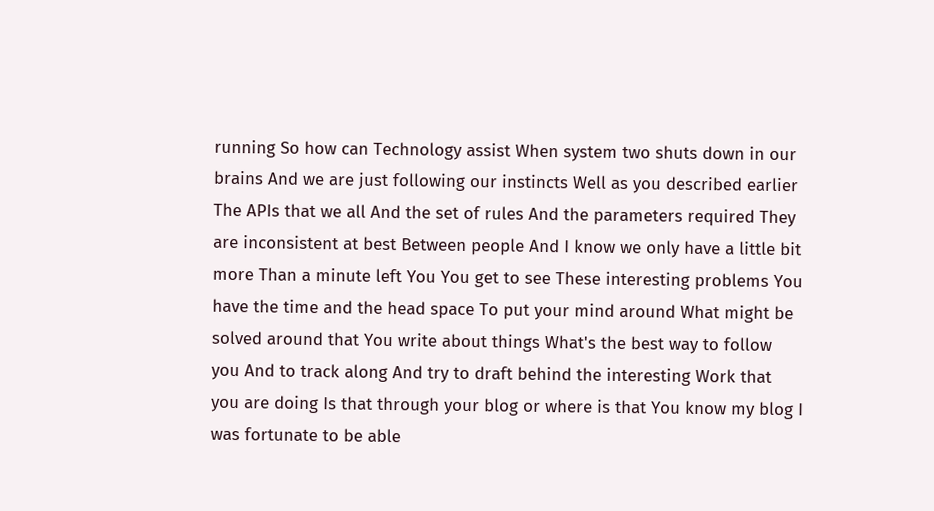running So how can Technology assist When system two shuts down in our brains And we are just following our instincts Well as you described earlier The APIs that we all And the set of rules And the parameters required They are inconsistent at best Between people And I know we only have a little bit more Than a minute left You You get to see These interesting problems You have the time and the head space To put your mind around What might be solved around that You write about things What's the best way to follow you And to track along And try to draft behind the interesting Work that you are doing Is that through your blog or where is that You know my blog I was fortunate to be able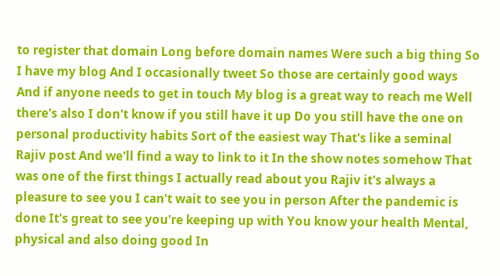to register that domain Long before domain names Were such a big thing So I have my blog And I occasionally tweet So those are certainly good ways And if anyone needs to get in touch My blog is a great way to reach me Well there's also I don't know if you still have it up Do you still have the one on personal productivity habits Sort of the easiest way That's like a seminal Rajiv post And we'll find a way to link to it In the show notes somehow That was one of the first things I actually read about you Rajiv it's always a pleasure to see you I can't wait to see you in person After the pandemic is done It's great to see you're keeping up with You know your health Mental, physical and also doing good In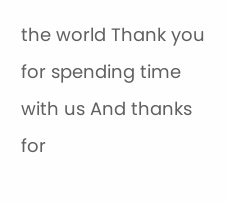the world Thank you for spending time with us And thanks for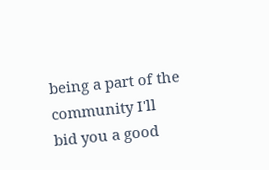being a part of the community I'll bid you a good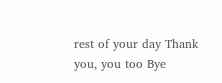rest of your day Thank you, you too Bye